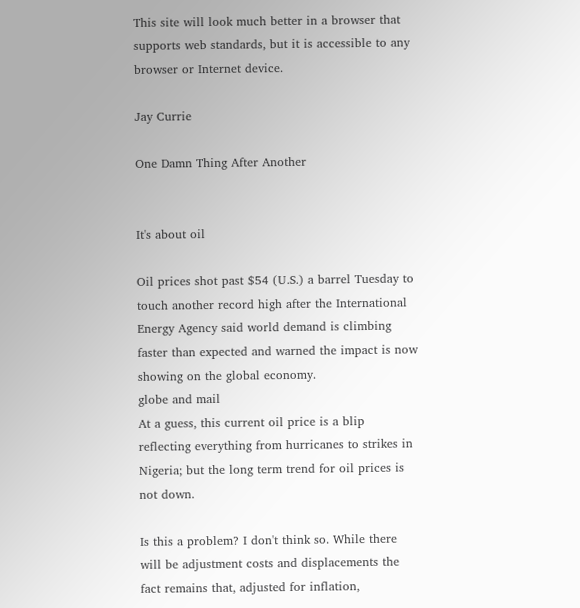This site will look much better in a browser that supports web standards, but it is accessible to any browser or Internet device.

Jay Currie

One Damn Thing After Another


It's about oil

Oil prices shot past $54 (U.S.) a barrel Tuesday to touch another record high after the International Energy Agency said world demand is climbing faster than expected and warned the impact is now showing on the global economy.
globe and mail
At a guess, this current oil price is a blip reflecting everything from hurricanes to strikes in Nigeria; but the long term trend for oil prices is not down.

Is this a problem? I don't think so. While there will be adjustment costs and displacements the fact remains that, adjusted for inflation,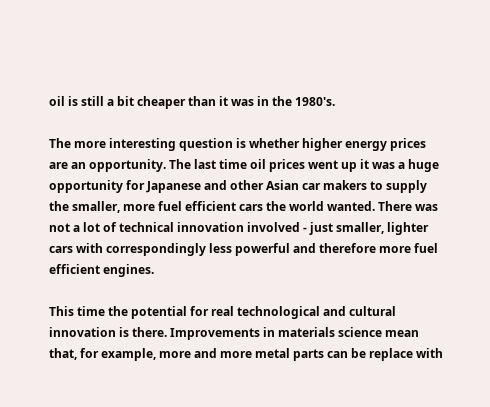oil is still a bit cheaper than it was in the 1980's.

The more interesting question is whether higher energy prices are an opportunity. The last time oil prices went up it was a huge opportunity for Japanese and other Asian car makers to supply the smaller, more fuel efficient cars the world wanted. There was not a lot of technical innovation involved - just smaller, lighter cars with correspondingly less powerful and therefore more fuel efficient engines.

This time the potential for real technological and cultural innovation is there. Improvements in materials science mean that, for example, more and more metal parts can be replace with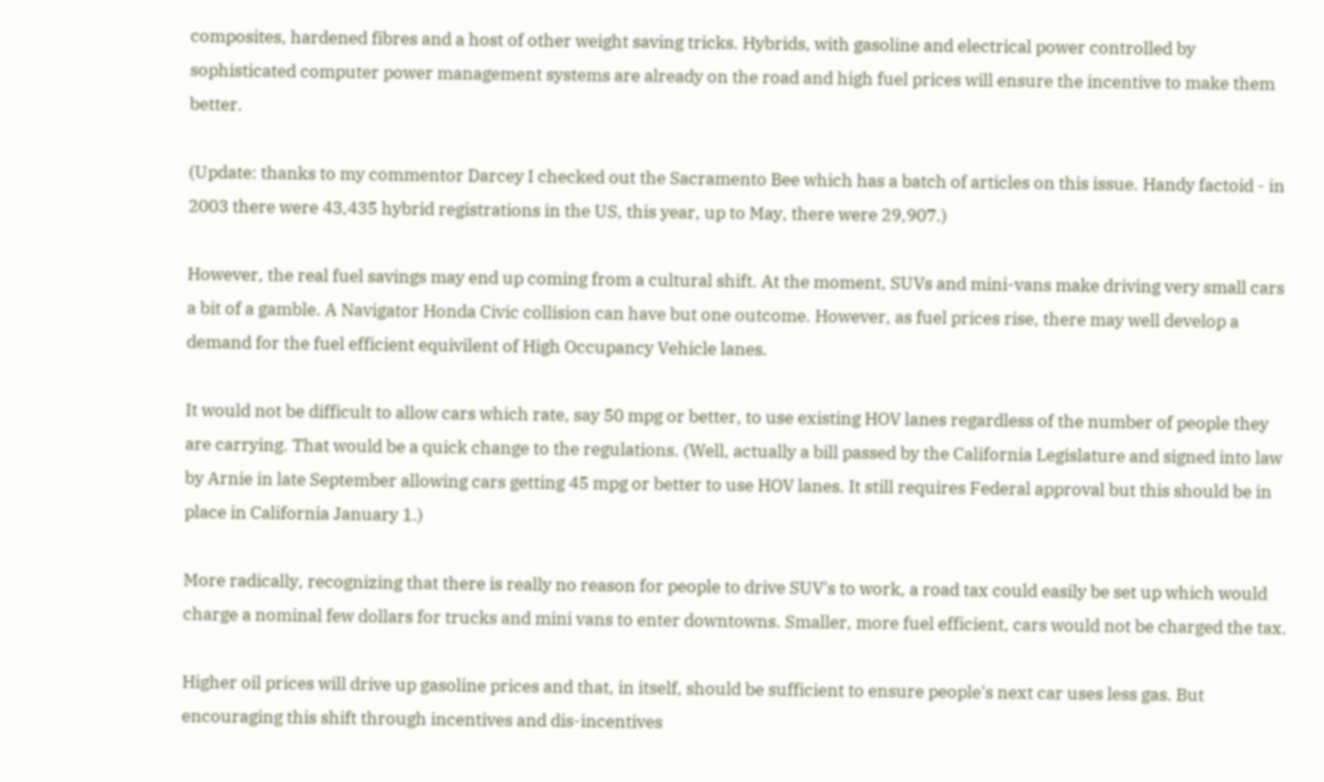composites, hardened fibres and a host of other weight saving tricks. Hybrids, with gasoline and electrical power controlled by sophisticated computer power management systems are already on the road and high fuel prices will ensure the incentive to make them better.

(Update: thanks to my commentor Darcey I checked out the Sacramento Bee which has a batch of articles on this issue. Handy factoid - in 2003 there were 43,435 hybrid registrations in the US, this year, up to May, there were 29,907.)

However, the real fuel savings may end up coming from a cultural shift. At the moment, SUVs and mini-vans make driving very small cars a bit of a gamble. A Navigator Honda Civic collision can have but one outcome. However, as fuel prices rise, there may well develop a demand for the fuel efficient equivilent of High Occupancy Vehicle lanes.

It would not be difficult to allow cars which rate, say 50 mpg or better, to use existing HOV lanes regardless of the number of people they are carrying. That would be a quick change to the regulations. (Well, actually a bill passed by the California Legislature and signed into law by Arnie in late September allowing cars getting 45 mpg or better to use HOV lanes. It still requires Federal approval but this should be in place in California January 1.)

More radically, recognizing that there is really no reason for people to drive SUV's to work, a road tax could easily be set up which would charge a nominal few dollars for trucks and mini vans to enter downtowns. Smaller, more fuel efficient, cars would not be charged the tax.

Higher oil prices will drive up gasoline prices and that, in itself, should be sufficient to ensure people's next car uses less gas. But encouraging this shift through incentives and dis-incentives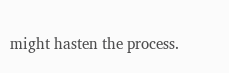might hasten the process.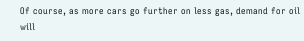Of course, as more cars go further on less gas, demand for oil will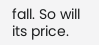fall. So will its price.